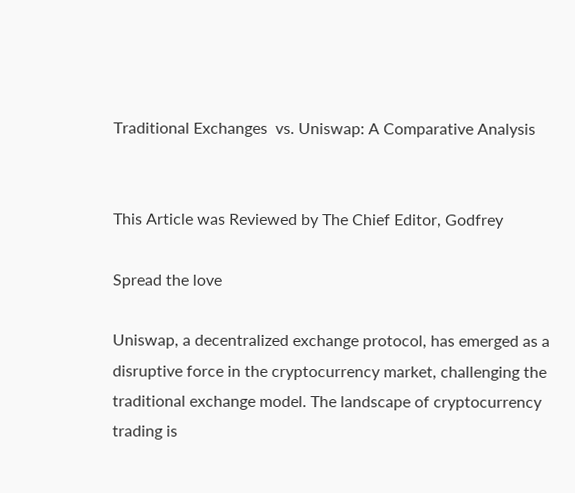Traditional Exchanges  vs. Uniswap: A Comparative Analysis


This Article was Reviewed by The Chief Editor, Godfrey

Spread the love

Uniswap, a decentralized exchange protocol, has emerged as a disruptive force in the cryptocurrency market, challenging the traditional exchange model. The landscape of cryptocurrency trading is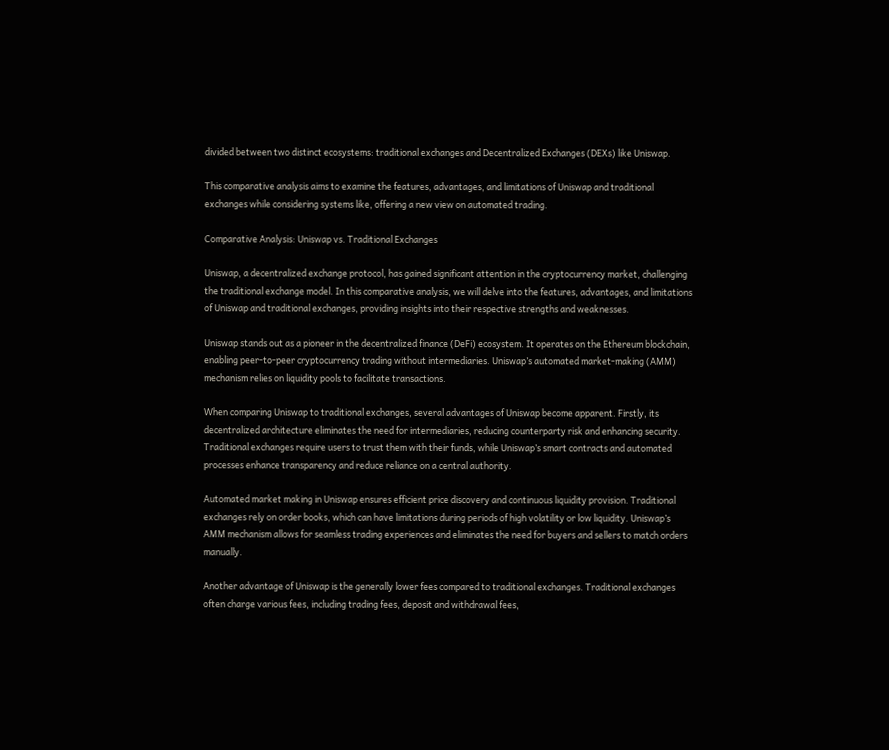divided between two distinct ecosystems: traditional exchanges and Decentralized Exchanges (DEXs) like Uniswap.

This comparative analysis aims to examine the features, advantages, and limitations of Uniswap and traditional exchanges while considering systems like, offering a new view on automated trading.

Comparative Analysis: Uniswap vs. Traditional Exchanges

Uniswap, a decentralized exchange protocol, has gained significant attention in the cryptocurrency market, challenging the traditional exchange model. In this comparative analysis, we will delve into the features, advantages, and limitations of Uniswap and traditional exchanges, providing insights into their respective strengths and weaknesses.

Uniswap stands out as a pioneer in the decentralized finance (DeFi) ecosystem. It operates on the Ethereum blockchain, enabling peer-to-peer cryptocurrency trading without intermediaries. Uniswap’s automated market-making (AMM) mechanism relies on liquidity pools to facilitate transactions.

When comparing Uniswap to traditional exchanges, several advantages of Uniswap become apparent. Firstly, its decentralized architecture eliminates the need for intermediaries, reducing counterparty risk and enhancing security. Traditional exchanges require users to trust them with their funds, while Uniswap’s smart contracts and automated processes enhance transparency and reduce reliance on a central authority.

Automated market making in Uniswap ensures efficient price discovery and continuous liquidity provision. Traditional exchanges rely on order books, which can have limitations during periods of high volatility or low liquidity. Uniswap’s AMM mechanism allows for seamless trading experiences and eliminates the need for buyers and sellers to match orders manually.

Another advantage of Uniswap is the generally lower fees compared to traditional exchanges. Traditional exchanges often charge various fees, including trading fees, deposit and withdrawal fees,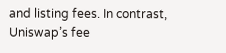and listing fees. In contrast, Uniswap’s fee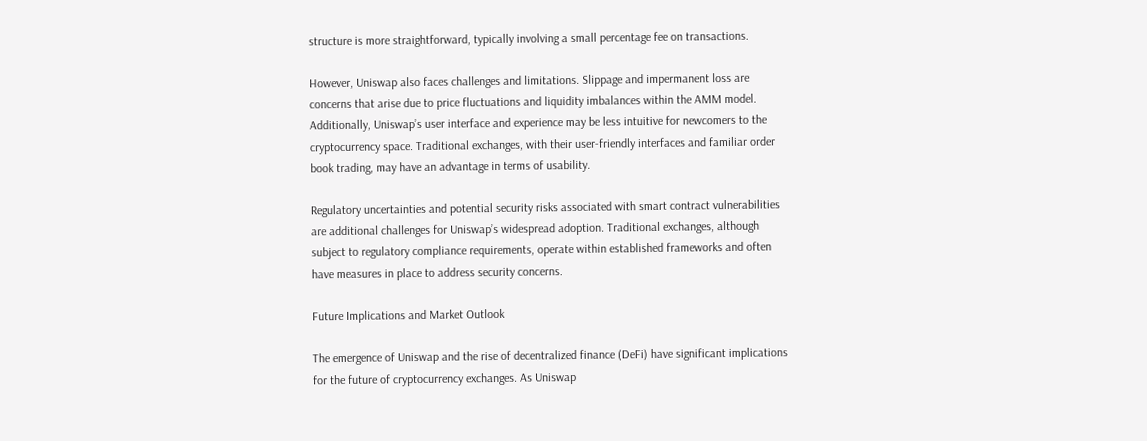structure is more straightforward, typically involving a small percentage fee on transactions.

However, Uniswap also faces challenges and limitations. Slippage and impermanent loss are concerns that arise due to price fluctuations and liquidity imbalances within the AMM model. Additionally, Uniswap’s user interface and experience may be less intuitive for newcomers to the cryptocurrency space. Traditional exchanges, with their user-friendly interfaces and familiar order book trading, may have an advantage in terms of usability.

Regulatory uncertainties and potential security risks associated with smart contract vulnerabilities are additional challenges for Uniswap’s widespread adoption. Traditional exchanges, although subject to regulatory compliance requirements, operate within established frameworks and often have measures in place to address security concerns.

Future Implications and Market Outlook

The emergence of Uniswap and the rise of decentralized finance (DeFi) have significant implications for the future of cryptocurrency exchanges. As Uniswap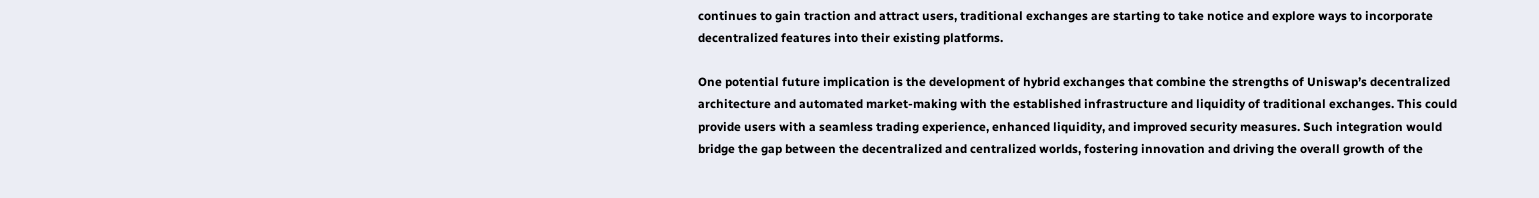continues to gain traction and attract users, traditional exchanges are starting to take notice and explore ways to incorporate decentralized features into their existing platforms.

One potential future implication is the development of hybrid exchanges that combine the strengths of Uniswap’s decentralized architecture and automated market-making with the established infrastructure and liquidity of traditional exchanges. This could provide users with a seamless trading experience, enhanced liquidity, and improved security measures. Such integration would bridge the gap between the decentralized and centralized worlds, fostering innovation and driving the overall growth of the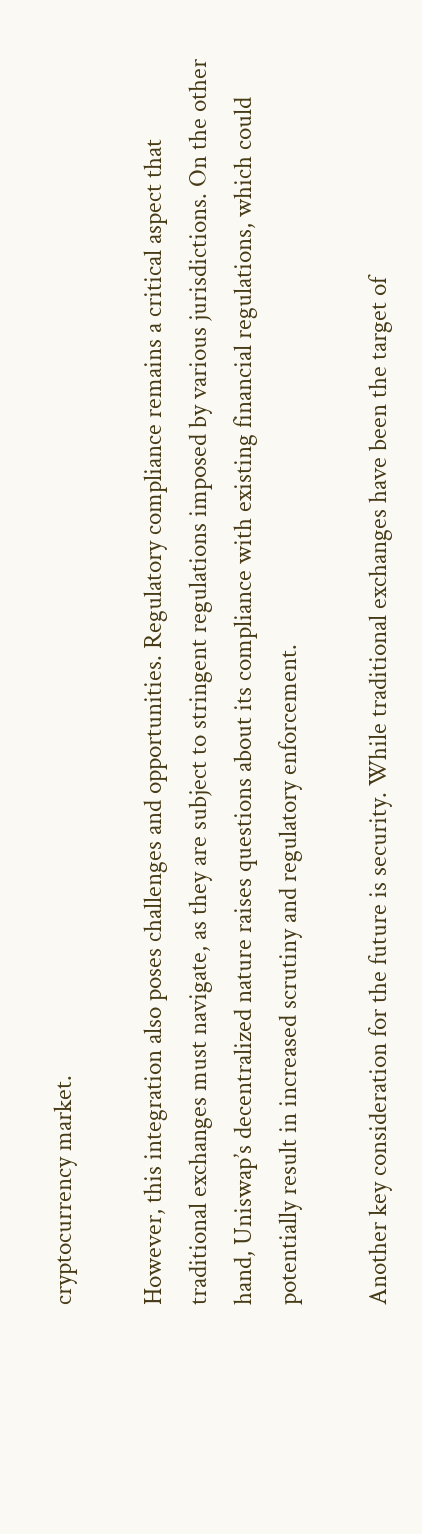cryptocurrency market.

However, this integration also poses challenges and opportunities. Regulatory compliance remains a critical aspect that traditional exchanges must navigate, as they are subject to stringent regulations imposed by various jurisdictions. On the other hand, Uniswap’s decentralized nature raises questions about its compliance with existing financial regulations, which could potentially result in increased scrutiny and regulatory enforcement.

Another key consideration for the future is security. While traditional exchanges have been the target of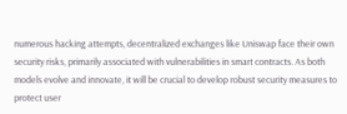numerous hacking attempts, decentralized exchanges like Uniswap face their own security risks, primarily associated with vulnerabilities in smart contracts. As both models evolve and innovate, it will be crucial to develop robust security measures to protect user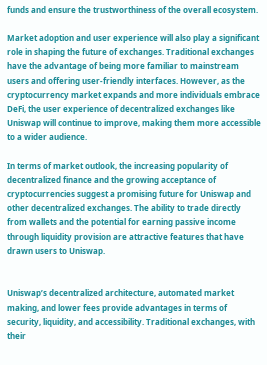funds and ensure the trustworthiness of the overall ecosystem.

Market adoption and user experience will also play a significant role in shaping the future of exchanges. Traditional exchanges have the advantage of being more familiar to mainstream users and offering user-friendly interfaces. However, as the cryptocurrency market expands and more individuals embrace DeFi, the user experience of decentralized exchanges like Uniswap will continue to improve, making them more accessible to a wider audience.

In terms of market outlook, the increasing popularity of decentralized finance and the growing acceptance of cryptocurrencies suggest a promising future for Uniswap and other decentralized exchanges. The ability to trade directly from wallets and the potential for earning passive income through liquidity provision are attractive features that have drawn users to Uniswap.


Uniswap’s decentralized architecture, automated market making, and lower fees provide advantages in terms of security, liquidity, and accessibility. Traditional exchanges, with their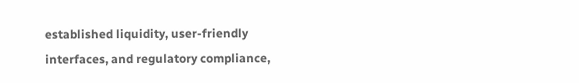established liquidity, user-friendly interfaces, and regulatory compliance,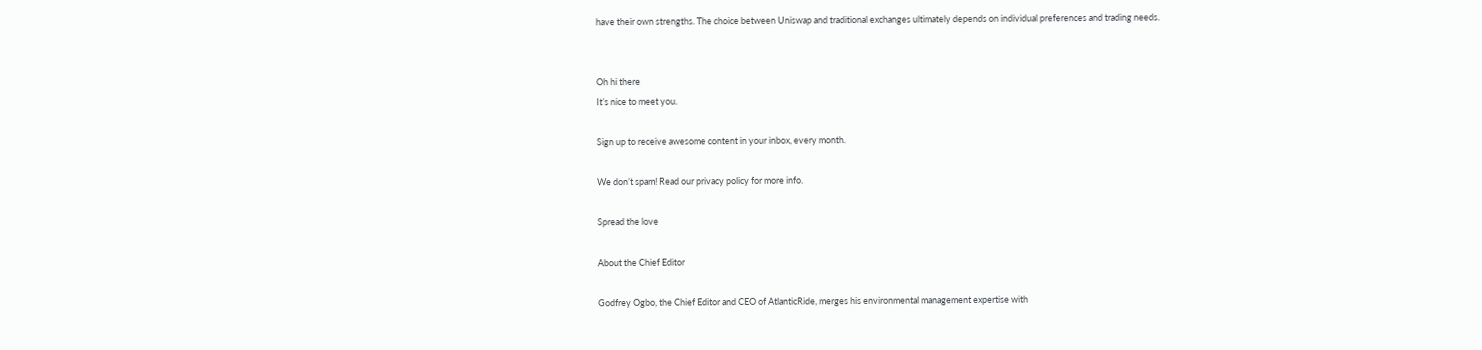have their own strengths. The choice between Uniswap and traditional exchanges ultimately depends on individual preferences and trading needs.


Oh hi there
It’s nice to meet you.

Sign up to receive awesome content in your inbox, every month.

We don’t spam! Read our privacy policy for more info.

Spread the love

About the Chief Editor

Godfrey Ogbo, the Chief Editor and CEO of AtlanticRide, merges his environmental management expertise with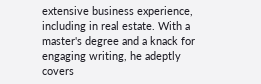extensive business experience, including in real estate. With a master's degree and a knack for engaging writing, he adeptly covers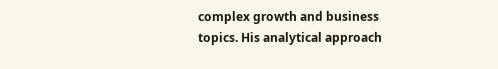complex growth and business topics. His analytical approach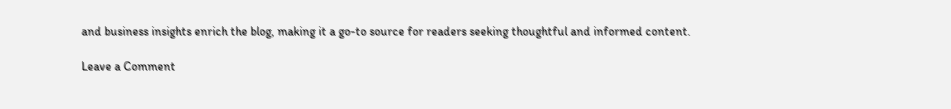and business insights enrich the blog, making it a go-to source for readers seeking thoughtful and informed content.

Leave a Comment